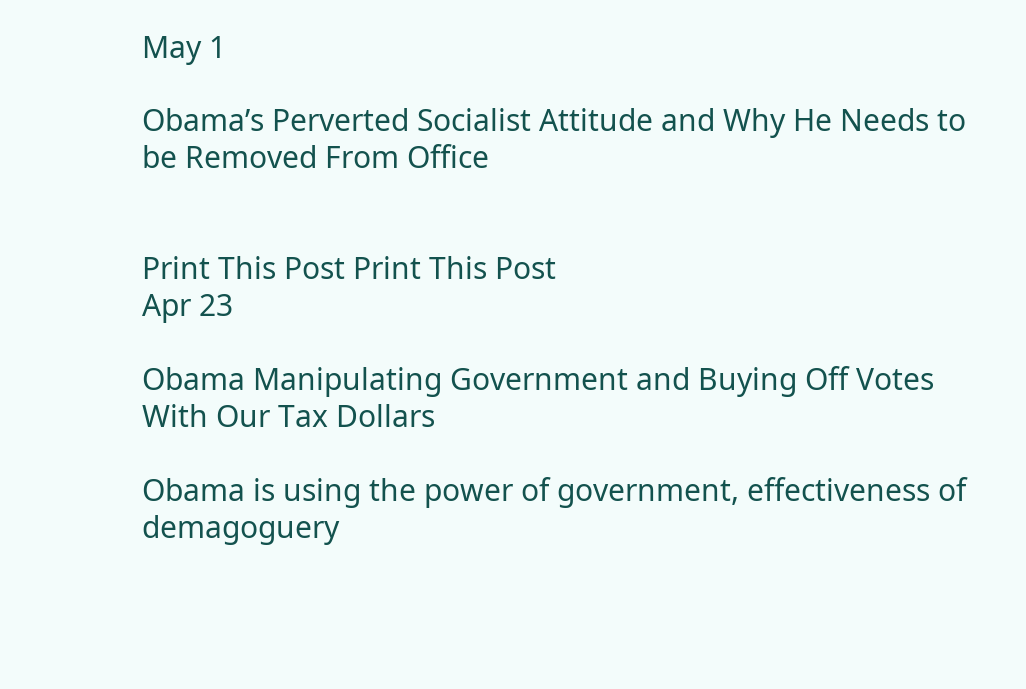May 1

Obama’s Perverted Socialist Attitude and Why He Needs to be Removed From Office


Print This Post Print This Post
Apr 23

Obama Manipulating Government and Buying Off Votes With Our Tax Dollars

Obama is using the power of government, effectiveness of demagoguery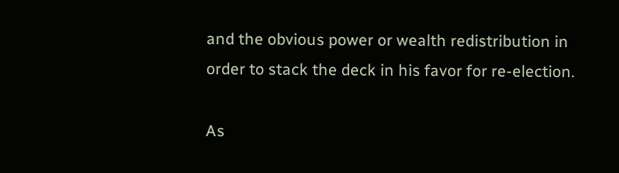and the obvious power or wealth redistribution in order to stack the deck in his favor for re-election.

As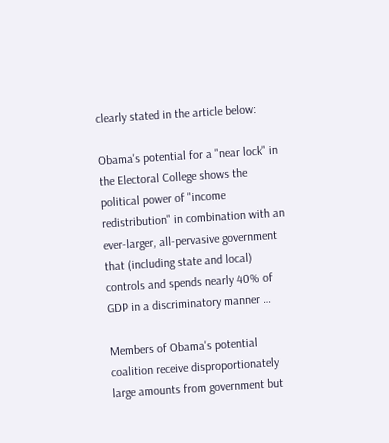clearly stated in the article below:

Obama's potential for a "near lock" in the Electoral College shows the political power of "income redistribution" in combination with an ever-larger, all-pervasive government that (including state and local) controls and spends nearly 40% of GDP in a discriminatory manner …

Members of Obama's potential coalition receive disproportionately large amounts from government but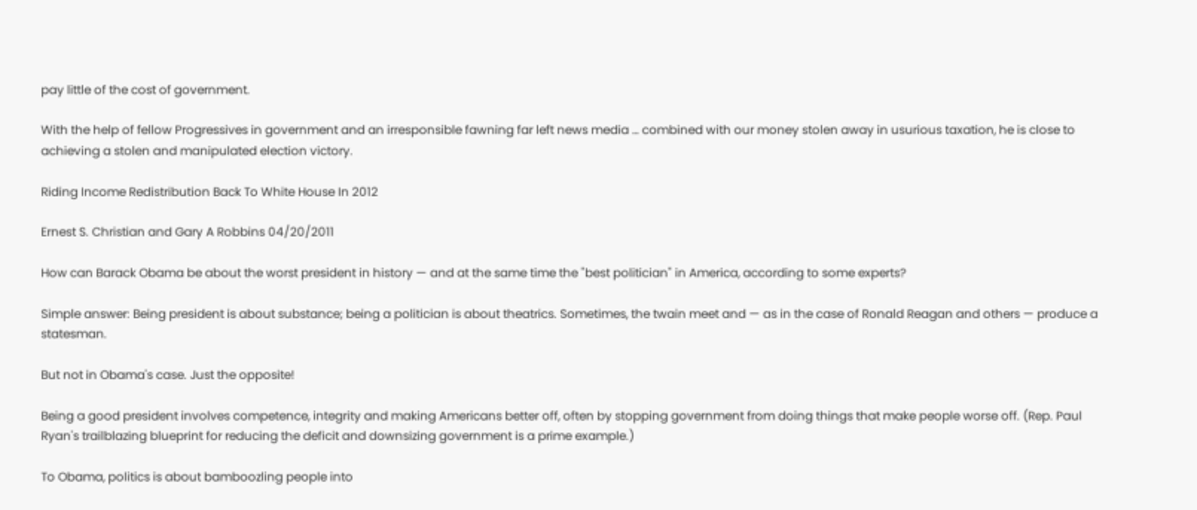pay little of the cost of government.

With the help of fellow Progressives in government and an irresponsible fawning far left news media … combined with our money stolen away in usurious taxation, he is close to achieving a stolen and manipulated election victory.

Riding Income Redistribution Back To White House In 2012

Ernest S. Christian and Gary A Robbins 04/20/2011

How can Barack Obama be about the worst president in history — and at the same time the "best politician" in America, according to some experts?

Simple answer: Being president is about substance; being a politician is about theatrics. Sometimes, the twain meet and — as in the case of Ronald Reagan and others — produce a statesman.

But not in Obama's case. Just the opposite!

Being a good president involves competence, integrity and making Americans better off, often by stopping government from doing things that make people worse off. (Rep. Paul Ryan's trailblazing blueprint for reducing the deficit and downsizing government is a prime example.)

To Obama, politics is about bamboozling people into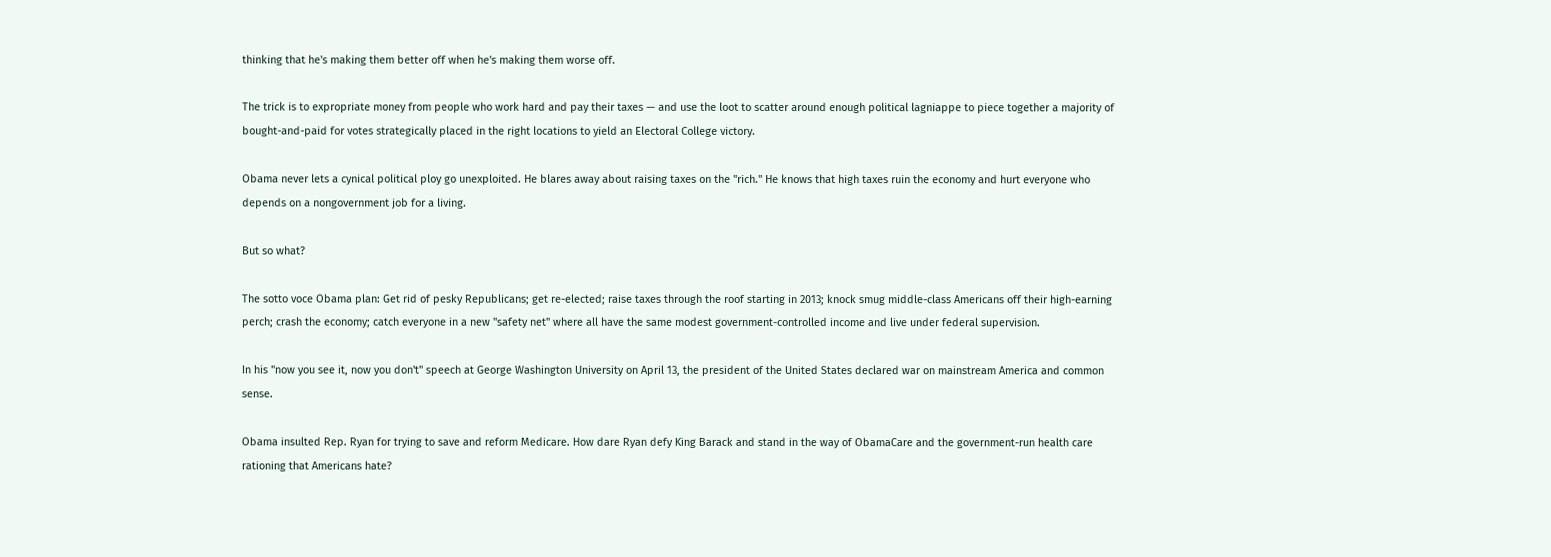thinking that he's making them better off when he's making them worse off.

The trick is to expropriate money from people who work hard and pay their taxes — and use the loot to scatter around enough political lagniappe to piece together a majority of bought-and-paid for votes strategically placed in the right locations to yield an Electoral College victory.

Obama never lets a cynical political ploy go unexploited. He blares away about raising taxes on the "rich." He knows that high taxes ruin the economy and hurt everyone who depends on a nongovernment job for a living.

But so what?

The sotto voce Obama plan: Get rid of pesky Republicans; get re-elected; raise taxes through the roof starting in 2013; knock smug middle-class Americans off their high-earning perch; crash the economy; catch everyone in a new "safety net" where all have the same modest government-controlled income and live under federal supervision.

In his "now you see it, now you don't" speech at George Washington University on April 13, the president of the United States declared war on mainstream America and common sense.

Obama insulted Rep. Ryan for trying to save and reform Medicare. How dare Ryan defy King Barack and stand in the way of ObamaCare and the government-run health care rationing that Americans hate?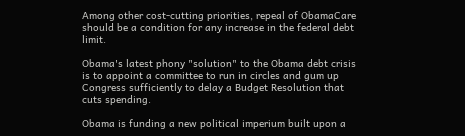Among other cost-cutting priorities, repeal of ObamaCare should be a condition for any increase in the federal debt limit.

Obama's latest phony "solution" to the Obama debt crisis is to appoint a committee to run in circles and gum up Congress sufficiently to delay a Budget Resolution that cuts spending.

Obama is funding a new political imperium built upon a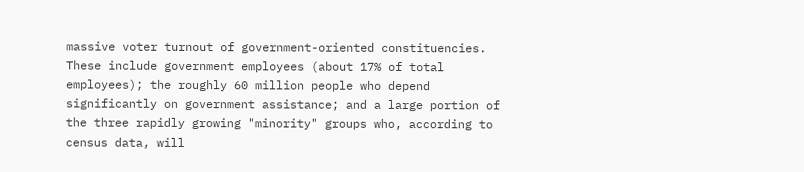massive voter turnout of government-oriented constituencies. These include government employees (about 17% of total employees); the roughly 60 million people who depend significantly on government assistance; and a large portion of the three rapidly growing "minority" groups who, according to census data, will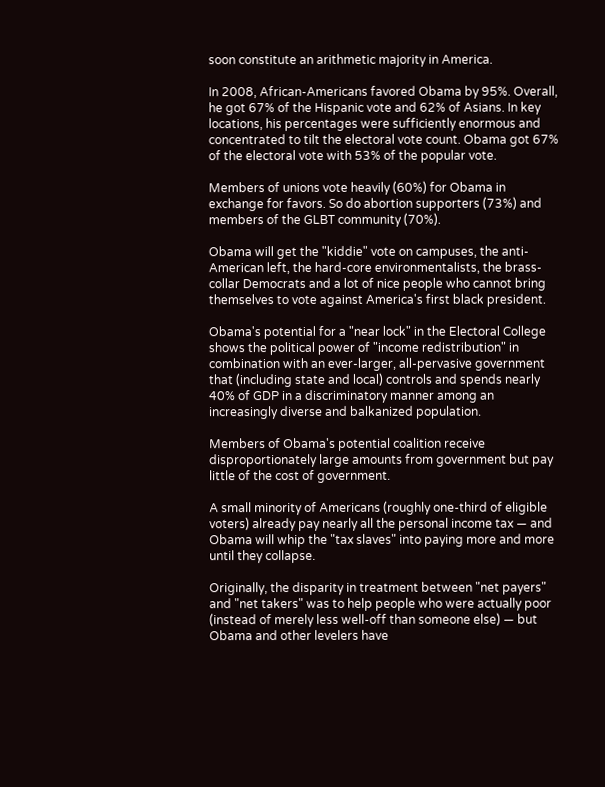soon constitute an arithmetic majority in America.

In 2008, African-Americans favored Obama by 95%. Overall, he got 67% of the Hispanic vote and 62% of Asians. In key locations, his percentages were sufficiently enormous and concentrated to tilt the electoral vote count. Obama got 67% of the electoral vote with 53% of the popular vote.

Members of unions vote heavily (60%) for Obama in exchange for favors. So do abortion supporters (73%) and members of the GLBT community (70%).

Obama will get the "kiddie" vote on campuses, the anti-American left, the hard-core environmentalists, the brass-collar Democrats and a lot of nice people who cannot bring themselves to vote against America's first black president.

Obama's potential for a "near lock" in the Electoral College shows the political power of "income redistribution" in combination with an ever-larger, all-pervasive government that (including state and local) controls and spends nearly 40% of GDP in a discriminatory manner among an increasingly diverse and balkanized population.

Members of Obama's potential coalition receive disproportionately large amounts from government but pay little of the cost of government.

A small minority of Americans (roughly one-third of eligible voters) already pay nearly all the personal income tax — and Obama will whip the "tax slaves" into paying more and more until they collapse.

Originally, the disparity in treatment between "net payers" and "net takers" was to help people who were actually poor (instead of merely less well-off than someone else) — but Obama and other levelers have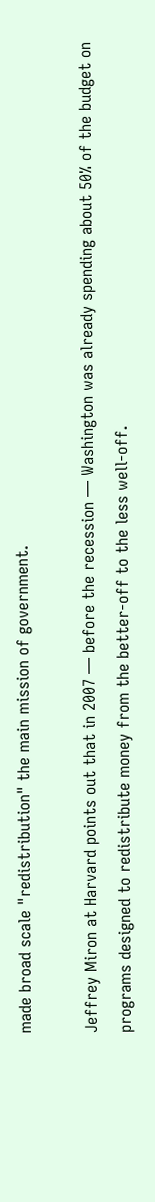made broad scale "redistribution" the main mission of government.

Jeffrey Miron at Harvard points out that in 2007 — before the recession — Washington was already spending about 50% of the budget on programs designed to redistribute money from the better-off to the less well-off.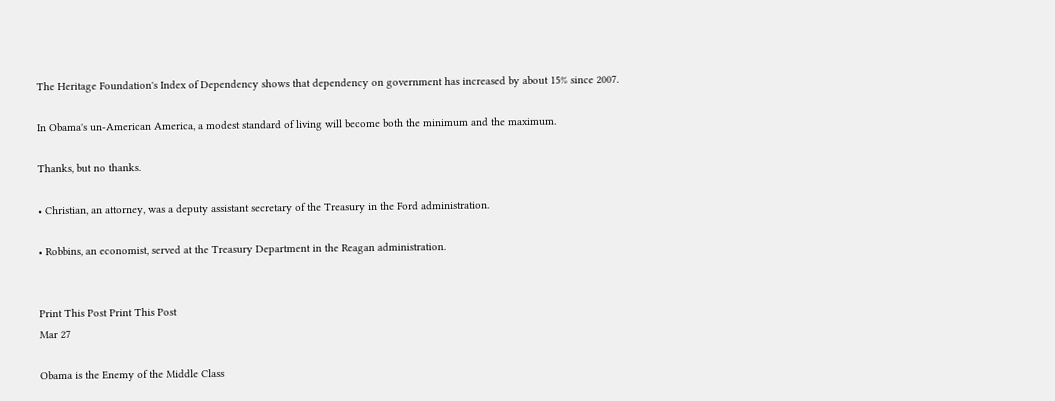The Heritage Foundation's Index of Dependency shows that dependency on government has increased by about 15% since 2007.

In Obama's un-American America, a modest standard of living will become both the minimum and the maximum.

Thanks, but no thanks.

• Christian, an attorney, was a deputy assistant secretary of the Treasury in the Ford administration.

• Robbins, an economist, served at the Treasury Department in the Reagan administration.


Print This Post Print This Post
Mar 27

Obama is the Enemy of the Middle Class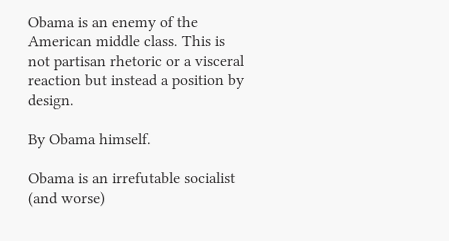Obama is an enemy of the American middle class. This is not partisan rhetoric or a visceral reaction but instead a position by design.

By Obama himself.

Obama is an irrefutable socialist (and worse)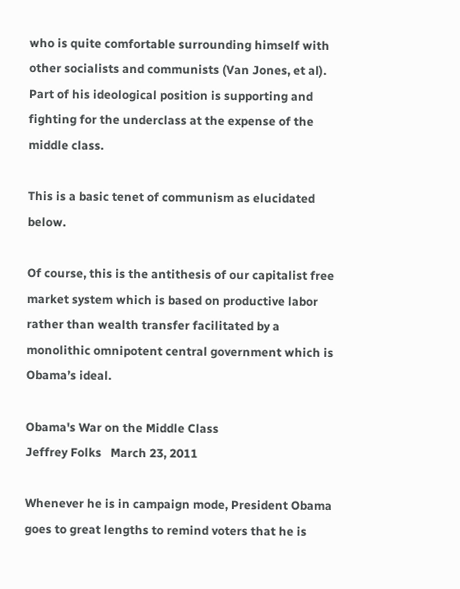who is quite comfortable surrounding himself with other socialists and communists (Van Jones, et al). Part of his ideological position is supporting and fighting for the underclass at the expense of the middle class.

This is a basic tenet of communism as elucidated below.

Of course, this is the antithesis of our capitalist free market system which is based on productive labor rather than wealth transfer facilitated by a monolithic omnipotent central government which is Obama’s ideal.

Obama's War on the Middle Class
Jeffrey Folks   March 23, 2011

Whenever he is in campaign mode, President Obama goes to great lengths to remind voters that he is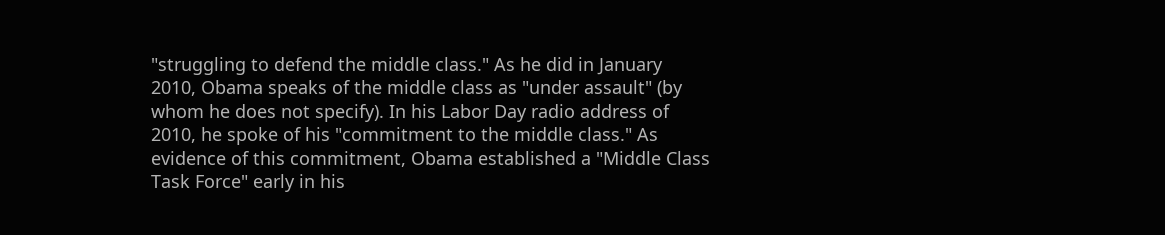"struggling to defend the middle class." As he did in January 2010, Obama speaks of the middle class as "under assault" (by whom he does not specify). In his Labor Day radio address of 2010, he spoke of his "commitment to the middle class." As evidence of this commitment, Obama established a "Middle Class Task Force" early in his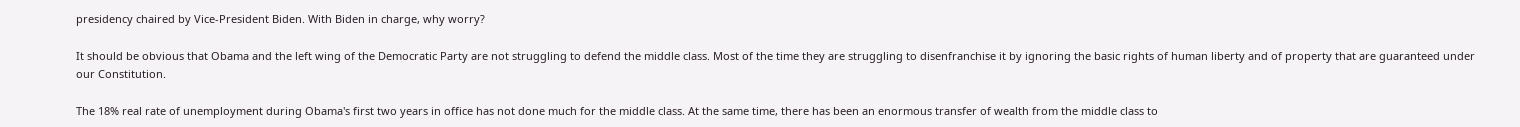presidency chaired by Vice-President Biden. With Biden in charge, why worry?

It should be obvious that Obama and the left wing of the Democratic Party are not struggling to defend the middle class. Most of the time they are struggling to disenfranchise it by ignoring the basic rights of human liberty and of property that are guaranteed under our Constitution.

The 18% real rate of unemployment during Obama's first two years in office has not done much for the middle class. At the same time, there has been an enormous transfer of wealth from the middle class to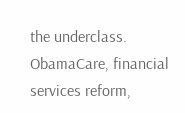the underclass. ObamaCare, financial services reform,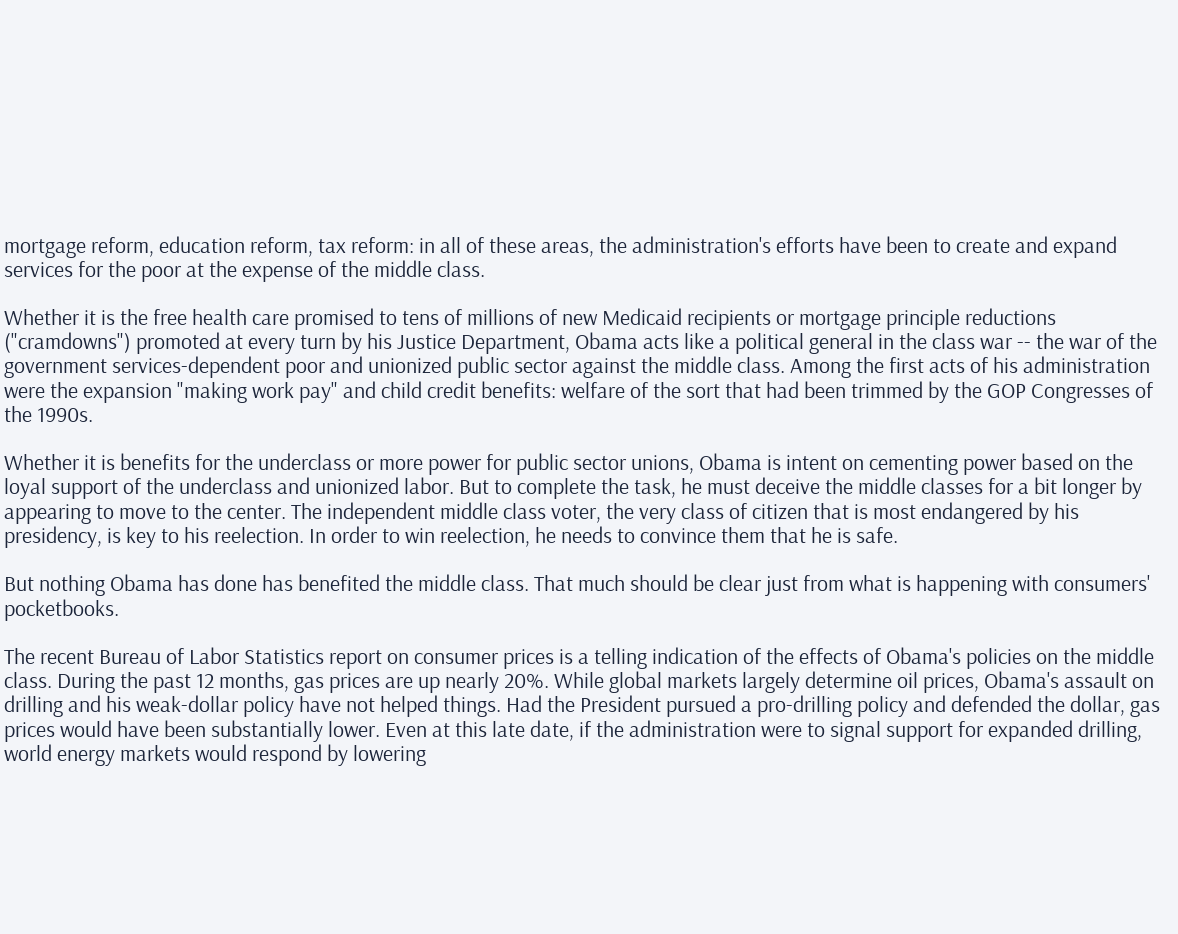mortgage reform, education reform, tax reform: in all of these areas, the administration's efforts have been to create and expand services for the poor at the expense of the middle class.

Whether it is the free health care promised to tens of millions of new Medicaid recipients or mortgage principle reductions ("cramdowns") promoted at every turn by his Justice Department, Obama acts like a political general in the class war -- the war of the government services-dependent poor and unionized public sector against the middle class. Among the first acts of his administration were the expansion "making work pay" and child credit benefits: welfare of the sort that had been trimmed by the GOP Congresses of the 1990s.

Whether it is benefits for the underclass or more power for public sector unions, Obama is intent on cementing power based on the loyal support of the underclass and unionized labor. But to complete the task, he must deceive the middle classes for a bit longer by appearing to move to the center. The independent middle class voter, the very class of citizen that is most endangered by his presidency, is key to his reelection. In order to win reelection, he needs to convince them that he is safe.

But nothing Obama has done has benefited the middle class. That much should be clear just from what is happening with consumers' pocketbooks.

The recent Bureau of Labor Statistics report on consumer prices is a telling indication of the effects of Obama's policies on the middle class. During the past 12 months, gas prices are up nearly 20%. While global markets largely determine oil prices, Obama's assault on drilling and his weak-dollar policy have not helped things. Had the President pursued a pro-drilling policy and defended the dollar, gas prices would have been substantially lower. Even at this late date, if the administration were to signal support for expanded drilling, world energy markets would respond by lowering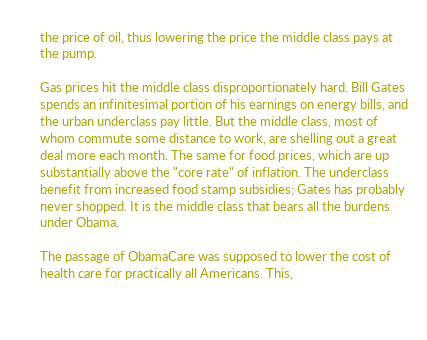the price of oil, thus lowering the price the middle class pays at the pump.

Gas prices hit the middle class disproportionately hard. Bill Gates spends an infinitesimal portion of his earnings on energy bills, and the urban underclass pay little. But the middle class, most of whom commute some distance to work, are shelling out a great deal more each month. The same for food prices, which are up substantially above the "core rate" of inflation. The underclass benefit from increased food stamp subsidies; Gates has probably never shopped. It is the middle class that bears all the burdens under Obama.

The passage of ObamaCare was supposed to lower the cost of health care for practically all Americans. This,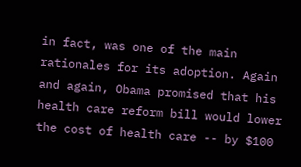in fact, was one of the main rationales for its adoption. Again and again, Obama promised that his health care reform bill would lower the cost of health care -- by $100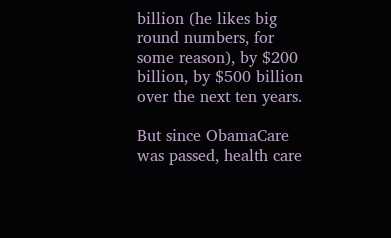billion (he likes big round numbers, for some reason), by $200 billion, by $500 billion over the next ten years.

But since ObamaCare was passed, health care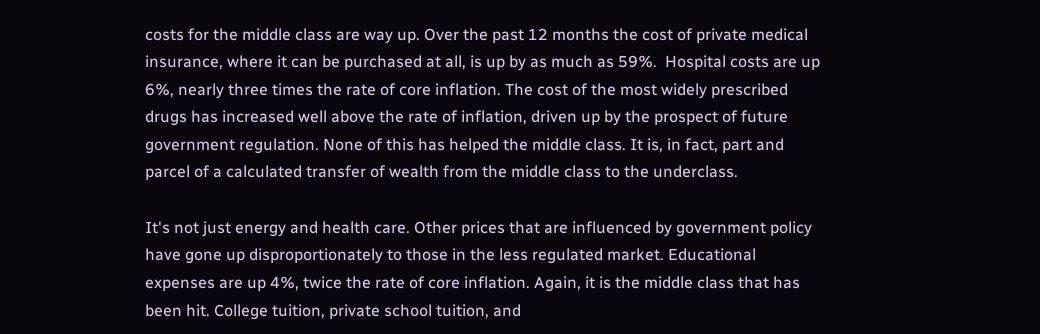costs for the middle class are way up. Over the past 12 months the cost of private medical insurance, where it can be purchased at all, is up by as much as 59%.  Hospital costs are up 6%, nearly three times the rate of core inflation. The cost of the most widely prescribed drugs has increased well above the rate of inflation, driven up by the prospect of future government regulation. None of this has helped the middle class. It is, in fact, part and parcel of a calculated transfer of wealth from the middle class to the underclass.

It's not just energy and health care. Other prices that are influenced by government policy have gone up disproportionately to those in the less regulated market. Educational expenses are up 4%, twice the rate of core inflation. Again, it is the middle class that has been hit. College tuition, private school tuition, and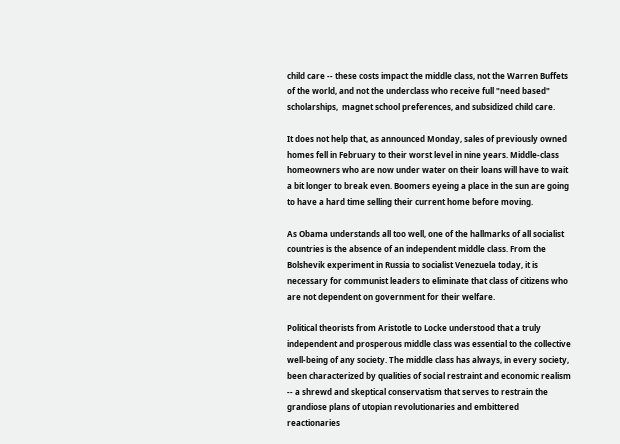child care -- these costs impact the middle class, not the Warren Buffets of the world, and not the underclass who receive full "need based" scholarships,  magnet school preferences, and subsidized child care.

It does not help that, as announced Monday, sales of previously owned homes fell in February to their worst level in nine years. Middle-class homeowners who are now under water on their loans will have to wait a bit longer to break even. Boomers eyeing a place in the sun are going to have a hard time selling their current home before moving.

As Obama understands all too well, one of the hallmarks of all socialist countries is the absence of an independent middle class. From the Bolshevik experiment in Russia to socialist Venezuela today, it is necessary for communist leaders to eliminate that class of citizens who are not dependent on government for their welfare.

Political theorists from Aristotle to Locke understood that a truly independent and prosperous middle class was essential to the collective well-being of any society. The middle class has always, in every society, been characterized by qualities of social restraint and economic realism -- a shrewd and skeptical conservatism that serves to restrain the grandiose plans of utopian revolutionaries and embittered reactionaries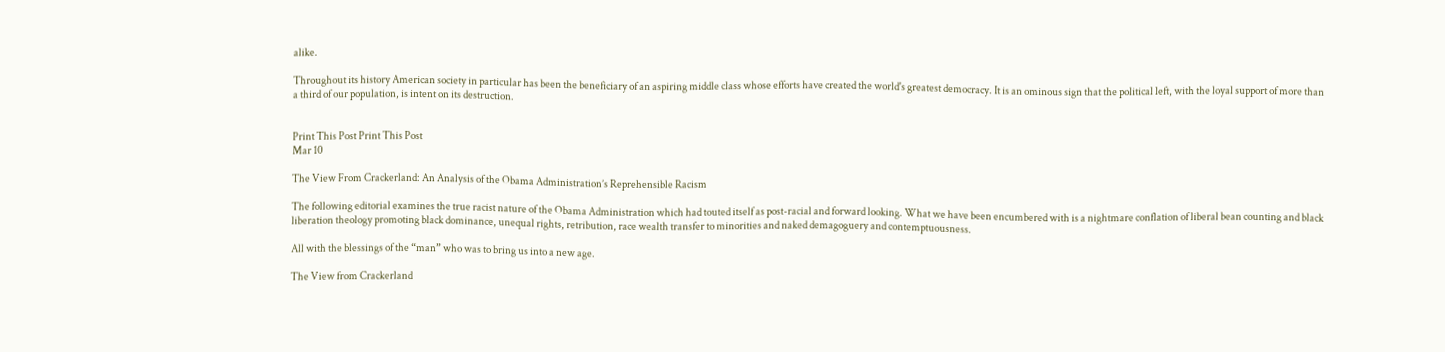alike.

Throughout its history American society in particular has been the beneficiary of an aspiring middle class whose efforts have created the world's greatest democracy. It is an ominous sign that the political left, with the loyal support of more than a third of our population, is intent on its destruction.


Print This Post Print This Post
Mar 10

The View From Crackerland: An Analysis of the Obama Administration’s Reprehensible Racism

The following editorial examines the true racist nature of the Obama Administration which had touted itself as post-racial and forward looking. What we have been encumbered with is a nightmare conflation of liberal bean counting and black liberation theology promoting black dominance, unequal rights, retribution, race wealth transfer to minorities and naked demagoguery and contemptuousness.

All with the blessings of the “man” who was to bring us into a new age.

The View from Crackerland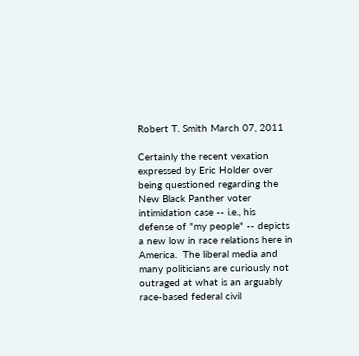Robert T. Smith March 07, 2011

Certainly the recent vexation expressed by Eric Holder over being questioned regarding the New Black Panther voter intimidation case -- i.e., his defense of "my people" -- depicts a new low in race relations here in America.  The liberal media and many politicians are curiously not outraged at what is an arguably race-based federal civil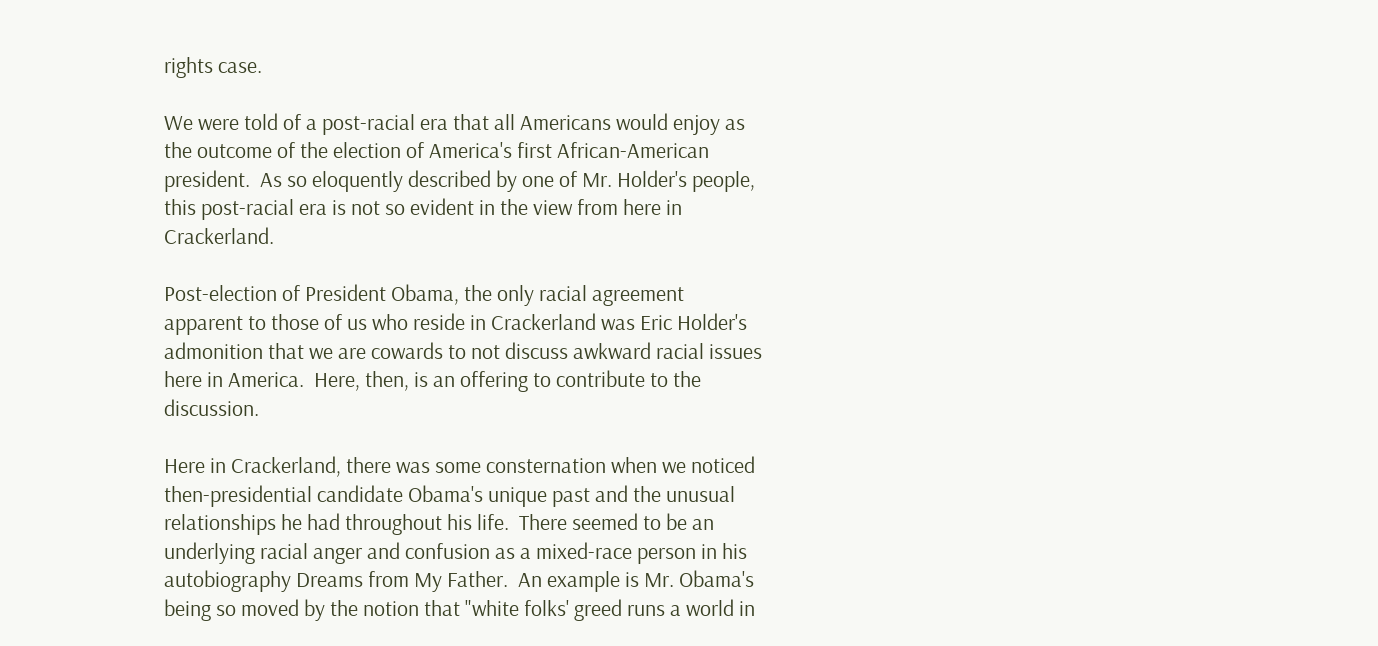rights case.

We were told of a post-racial era that all Americans would enjoy as the outcome of the election of America's first African-American president.  As so eloquently described by one of Mr. Holder's people, this post-racial era is not so evident in the view from here in Crackerland.

Post-election of President Obama, the only racial agreement apparent to those of us who reside in Crackerland was Eric Holder's admonition that we are cowards to not discuss awkward racial issues here in America.  Here, then, is an offering to contribute to the discussion.

Here in Crackerland, there was some consternation when we noticed then-presidential candidate Obama's unique past and the unusual relationships he had throughout his life.  There seemed to be an underlying racial anger and confusion as a mixed-race person in his autobiography Dreams from My Father.  An example is Mr. Obama's being so moved by the notion that "white folks' greed runs a world in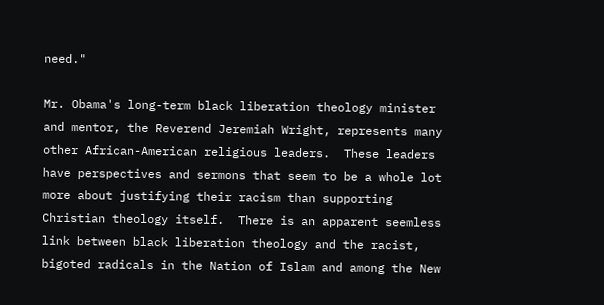need."

Mr. Obama's long-term black liberation theology minister and mentor, the Reverend Jeremiah Wright, represents many other African-American religious leaders.  These leaders have perspectives and sermons that seem to be a whole lot more about justifying their racism than supporting Christian theology itself.  There is an apparent seemless link between black liberation theology and the racist, bigoted radicals in the Nation of Islam and among the New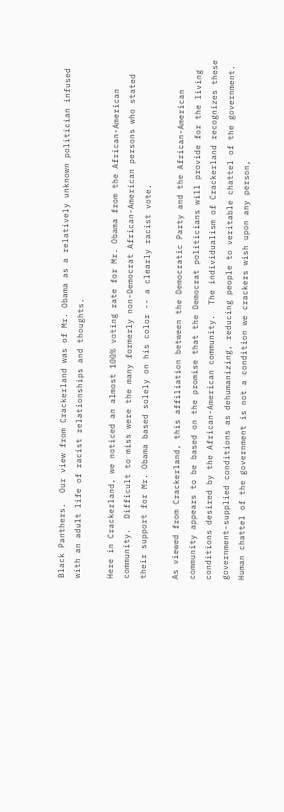Black Panthers.  Our view from Crackerland was of Mr. Obama as a relatively unknown politician infused with an adult life of racist relationships and thoughts.

Here in Crackerland, we noticed an almost 100% voting rate for Mr. Obama from the African-American community.  Difficult to miss were the many formerly non-Democrat African-American persons who stated their support for Mr. Obama based solely on his color -- a clearly racist vote.

As viewed from Crackerland, this affiliation between the Democratic Party and the African-American community appears to be based on the promise that the Democrat politicians will provide for the living conditions desired by the African-American community.  The individualism of Crackerland recognizes these government-supplied conditions as dehumanizing, reducing people to veritable chattel of the government.  Human chattel of the government is not a condition we crackers wish upon any person,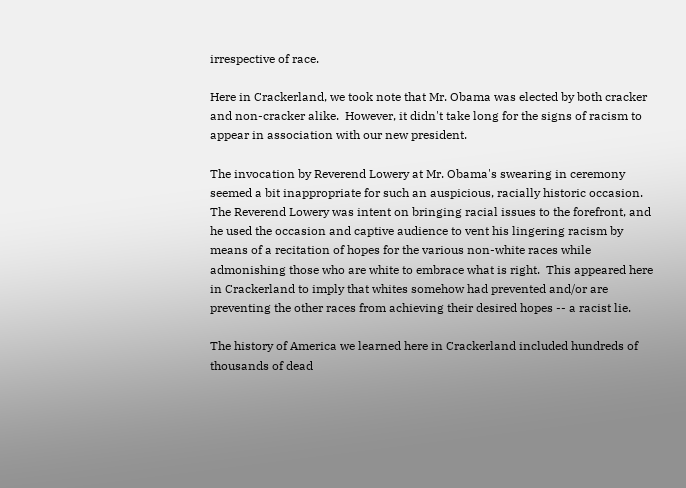irrespective of race.

Here in Crackerland, we took note that Mr. Obama was elected by both cracker and non-cracker alike.  However, it didn't take long for the signs of racism to appear in association with our new president.

The invocation by Reverend Lowery at Mr. Obama's swearing in ceremony seemed a bit inappropriate for such an auspicious, racially historic occasion.  The Reverend Lowery was intent on bringing racial issues to the forefront, and he used the occasion and captive audience to vent his lingering racism by means of a recitation of hopes for the various non-white races while admonishing those who are white to embrace what is right.  This appeared here in Crackerland to imply that whites somehow had prevented and/or are preventing the other races from achieving their desired hopes -- a racist lie.

The history of America we learned here in Crackerland included hundreds of thousands of dead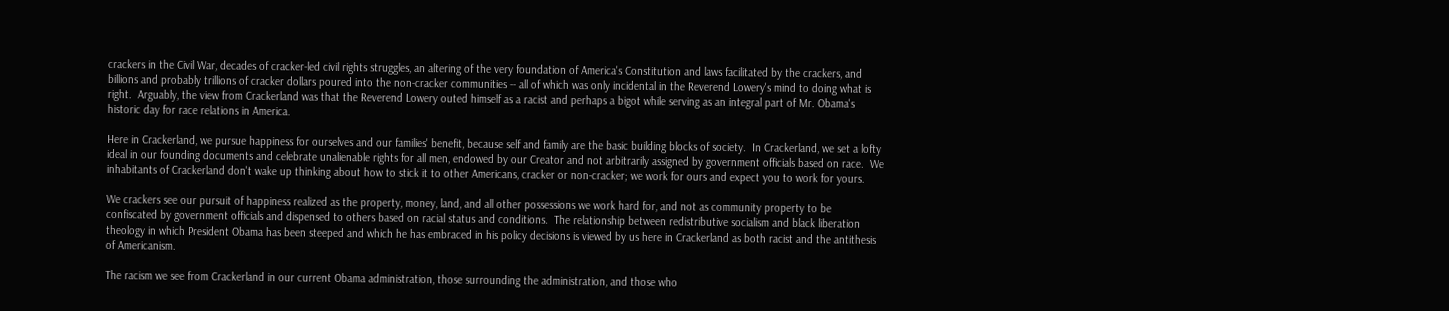crackers in the Civil War, decades of cracker-led civil rights struggles, an altering of the very foundation of America's Constitution and laws facilitated by the crackers, and billions and probably trillions of cracker dollars poured into the non-cracker communities -- all of which was only incidental in the Reverend Lowery's mind to doing what is right.  Arguably, the view from Crackerland was that the Reverend Lowery outed himself as a racist and perhaps a bigot while serving as an integral part of Mr. Obama's historic day for race relations in America.

Here in Crackerland, we pursue happiness for ourselves and our families' benefit, because self and family are the basic building blocks of society.  In Crackerland, we set a lofty ideal in our founding documents and celebrate unalienable rights for all men, endowed by our Creator and not arbitrarily assigned by government officials based on race.  We inhabitants of Crackerland don't wake up thinking about how to stick it to other Americans, cracker or non-cracker; we work for ours and expect you to work for yours.

We crackers see our pursuit of happiness realized as the property, money, land, and all other possessions we work hard for, and not as community property to be confiscated by government officials and dispensed to others based on racial status and conditions.  The relationship between redistributive socialism and black liberation theology in which President Obama has been steeped and which he has embraced in his policy decisions is viewed by us here in Crackerland as both racist and the antithesis of Americanism.

The racism we see from Crackerland in our current Obama administration, those surrounding the administration, and those who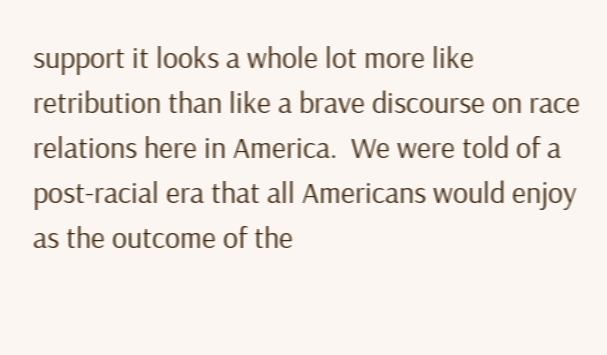support it looks a whole lot more like retribution than like a brave discourse on race relations here in America.  We were told of a post-racial era that all Americans would enjoy as the outcome of the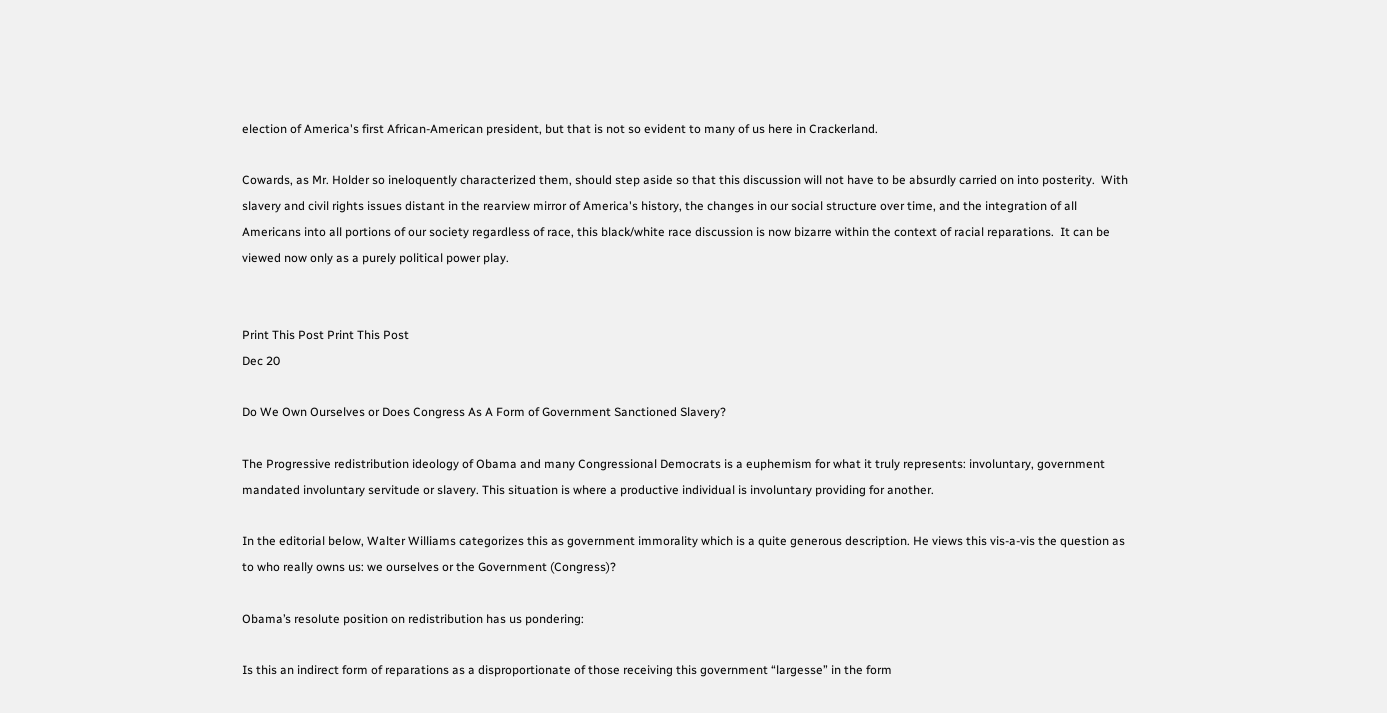election of America's first African-American president, but that is not so evident to many of us here in Crackerland.

Cowards, as Mr. Holder so ineloquently characterized them, should step aside so that this discussion will not have to be absurdly carried on into posterity.  With slavery and civil rights issues distant in the rearview mirror of America's history, the changes in our social structure over time, and the integration of all Americans into all portions of our society regardless of race, this black/white race discussion is now bizarre within the context of racial reparations.  It can be viewed now only as a purely political power play.


Print This Post Print This Post
Dec 20

Do We Own Ourselves or Does Congress As A Form of Government Sanctioned Slavery?

The Progressive redistribution ideology of Obama and many Congressional Democrats is a euphemism for what it truly represents: involuntary, government mandated involuntary servitude or slavery. This situation is where a productive individual is involuntary providing for another.

In the editorial below, Walter Williams categorizes this as government immorality which is a quite generous description. He views this vis-a-vis the question as to who really owns us: we ourselves or the Government (Congress)?

Obama’s resolute position on redistribution has us pondering:

Is this an indirect form of reparations as a disproportionate of those receiving this government “largesse” in the form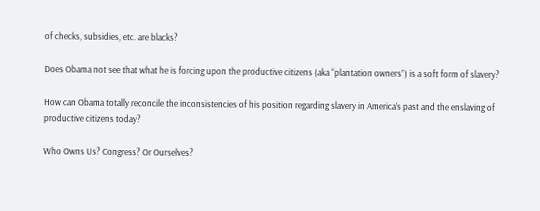of checks, subsidies, etc. are blacks?

Does Obama not see that what he is forcing upon the productive citizens (aka “plantation owners”) is a soft form of slavery?

How can Obama totally reconcile the inconsistencies of his position regarding slavery in America’s past and the enslaving of productive citizens today?

Who Owns Us? Congress? Or Ourselves?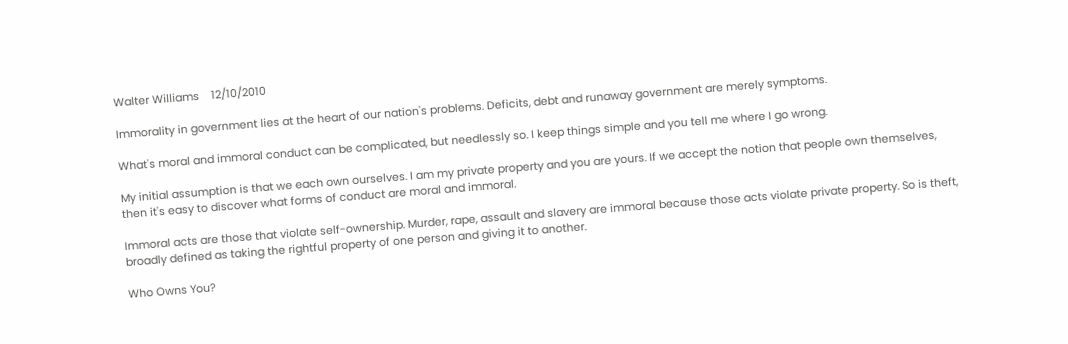Walter Williams    12/10/2010

Immorality in government lies at the heart of our nation's problems. Deficits, debt and runaway government are merely symptoms.

What's moral and immoral conduct can be complicated, but needlessly so. I keep things simple and you tell me where I go wrong.

My initial assumption is that we each own ourselves. I am my private property and you are yours. If we accept the notion that people own themselves, then it's easy to discover what forms of conduct are moral and immoral.

Immoral acts are those that violate self-ownership. Murder, rape, assault and slavery are immoral because those acts violate private property. So is theft, broadly defined as taking the rightful property of one person and giving it to another.

Who Owns You?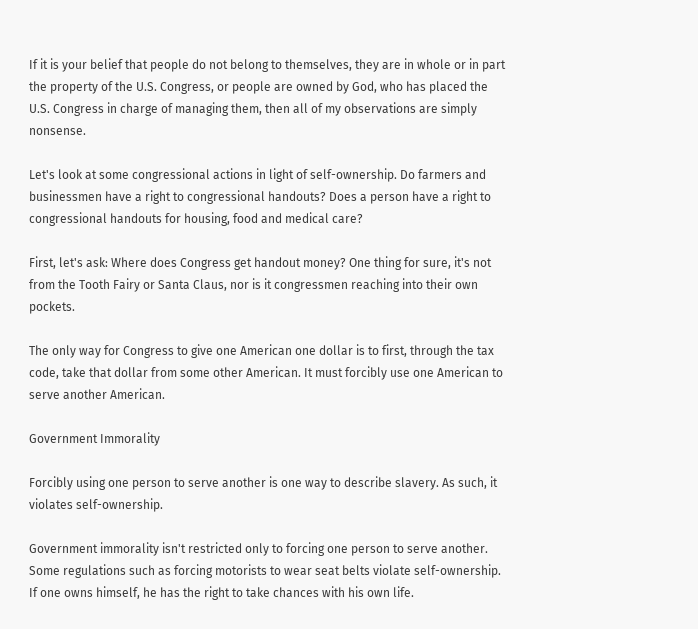If it is your belief that people do not belong to themselves, they are in whole or in part the property of the U.S. Congress, or people are owned by God, who has placed the U.S. Congress in charge of managing them, then all of my observations are simply nonsense.

Let's look at some congressional actions in light of self-ownership. Do farmers and businessmen have a right to congressional handouts? Does a person have a right to congressional handouts for housing, food and medical care?

First, let's ask: Where does Congress get handout money? One thing for sure, it's not from the Tooth Fairy or Santa Claus, nor is it congressmen reaching into their own pockets.

The only way for Congress to give one American one dollar is to first, through the tax code, take that dollar from some other American. It must forcibly use one American to serve another American.

Government Immorality

Forcibly using one person to serve another is one way to describe slavery. As such, it violates self-ownership.

Government immorality isn't restricted only to forcing one person to serve another. Some regulations such as forcing motorists to wear seat belts violate self-ownership. If one owns himself, he has the right to take chances with his own life.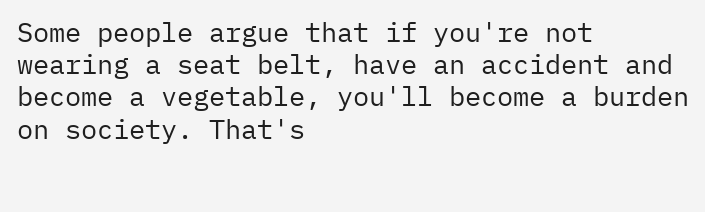Some people argue that if you're not wearing a seat belt, have an accident and become a vegetable, you'll become a burden on society. That's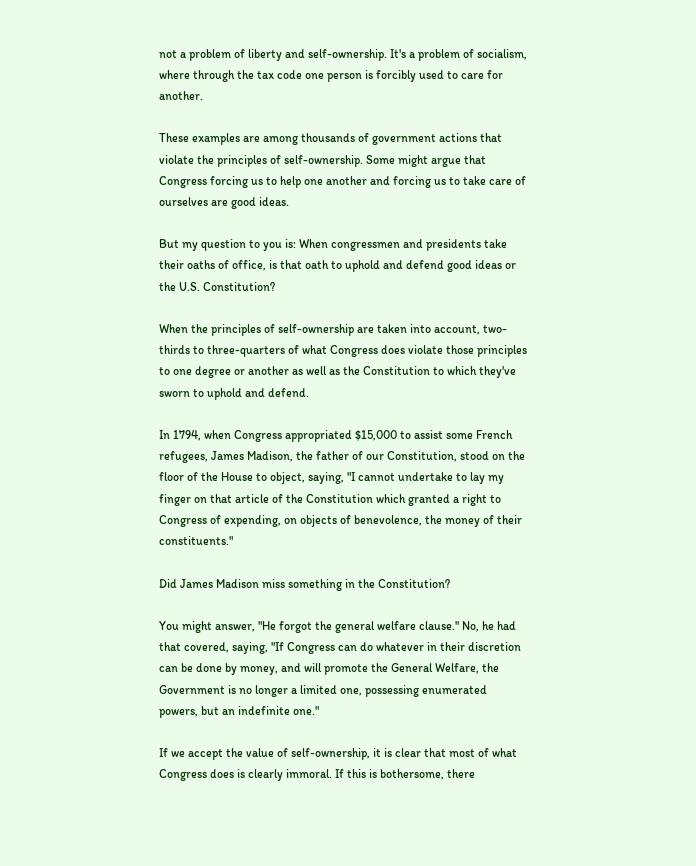not a problem of liberty and self-ownership. It's a problem of socialism, where through the tax code one person is forcibly used to care for another.

These examples are among thousands of government actions that violate the principles of self-ownership. Some might argue that Congress forcing us to help one another and forcing us to take care of ourselves are good ideas.

But my question to you is: When congressmen and presidents take their oaths of office, is that oath to uphold and defend good ideas or the U.S. Constitution?

When the principles of self-ownership are taken into account, two-thirds to three-quarters of what Congress does violate those principles to one degree or another as well as the Constitution to which they've sworn to uphold and defend.

In 1794, when Congress appropriated $15,000 to assist some French refugees, James Madison, the father of our Constitution, stood on the floor of the House to object, saying, "I cannot undertake to lay my finger on that article of the Constitution which granted a right to Congress of expending, on objects of benevolence, the money of their constituents."

Did James Madison miss something in the Constitution?

You might answer, "He forgot the general welfare clause." No, he had that covered, saying, "If Congress can do whatever in their discretion can be done by money, and will promote the General Welfare, the Government is no longer a limited one, possessing enumerated powers, but an indefinite one."

If we accept the value of self-ownership, it is clear that most of what Congress does is clearly immoral. If this is bothersome, there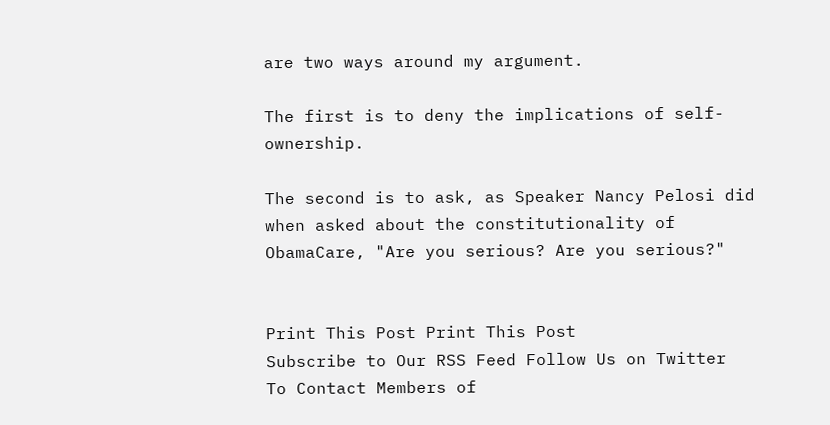are two ways around my argument.

The first is to deny the implications of self-ownership.

The second is to ask, as Speaker Nancy Pelosi did when asked about the constitutionality of ObamaCare, "Are you serious? Are you serious?"


Print This Post Print This Post
Subscribe to Our RSS Feed Follow Us on Twitter
To Contact Members of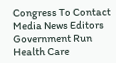Congress To Contact Media News Editors Government Run Health Care